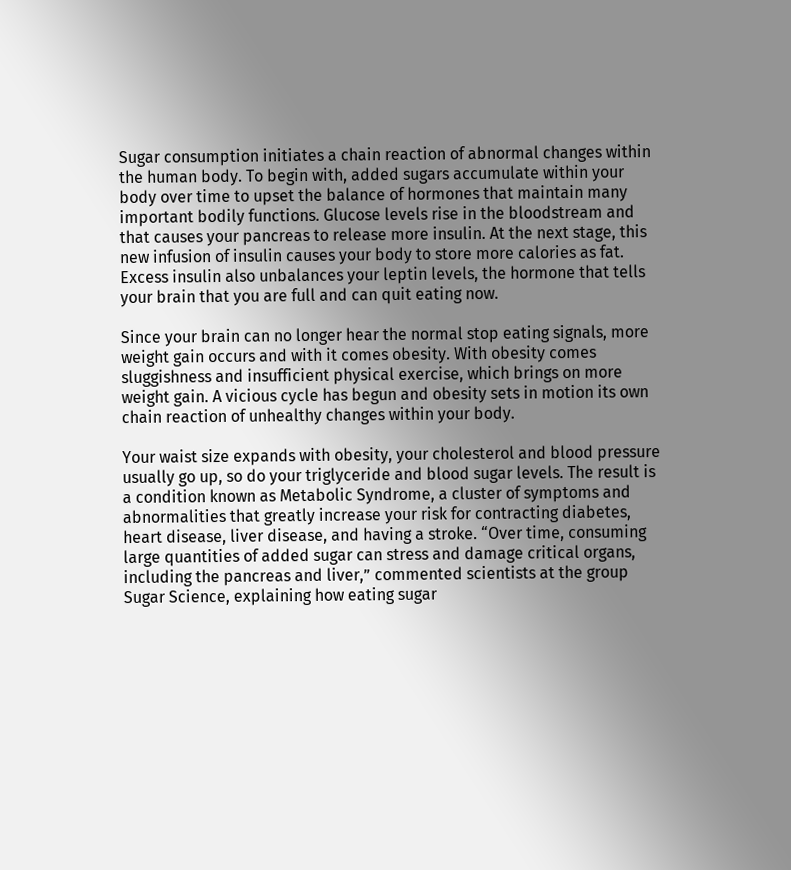Sugar consumption initiates a chain reaction of abnormal changes within the human body. To begin with, added sugars accumulate within your body over time to upset the balance of hormones that maintain many important bodily functions. Glucose levels rise in the bloodstream and that causes your pancreas to release more insulin. At the next stage, this new infusion of insulin causes your body to store more calories as fat. Excess insulin also unbalances your leptin levels, the hormone that tells your brain that you are full and can quit eating now.

Since your brain can no longer hear the normal stop eating signals, more weight gain occurs and with it comes obesity. With obesity comes sluggishness and insufficient physical exercise, which brings on more weight gain. A vicious cycle has begun and obesity sets in motion its own chain reaction of unhealthy changes within your body.

Your waist size expands with obesity, your cholesterol and blood pressure usually go up, so do your triglyceride and blood sugar levels. The result is a condition known as Metabolic Syndrome, a cluster of symptoms and abnormalities that greatly increase your risk for contracting diabetes, heart disease, liver disease, and having a stroke. “Over time, consuming large quantities of added sugar can stress and damage critical organs, including the pancreas and liver,” commented scientists at the group Sugar Science, explaining how eating sugar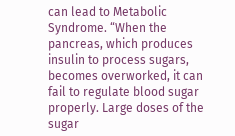can lead to Metabolic Syndrome. “When the pancreas, which produces insulin to process sugars, becomes overworked, it can fail to regulate blood sugar properly. Large doses of the sugar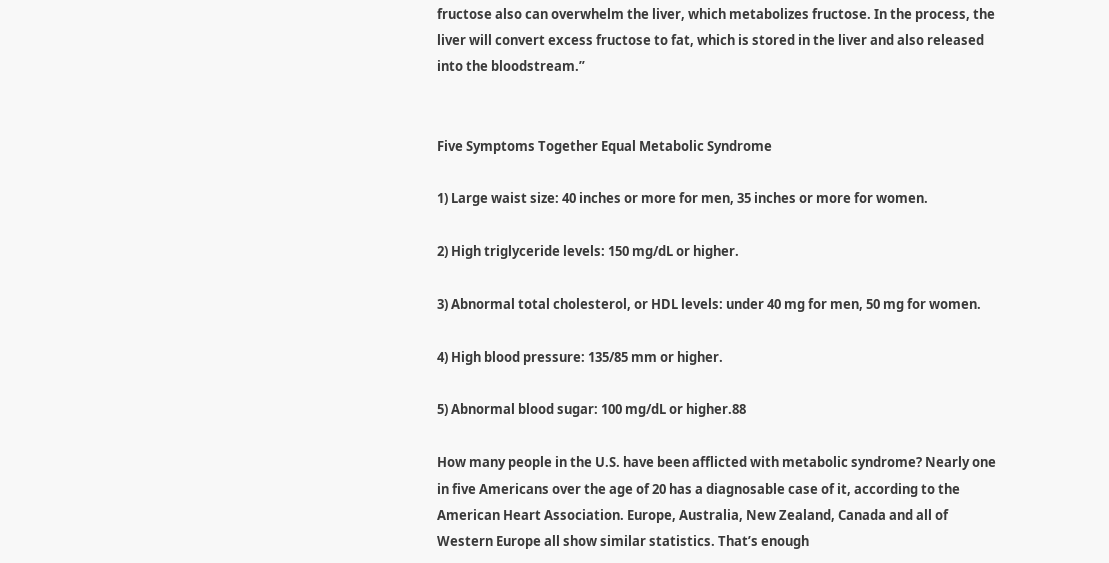fructose also can overwhelm the liver, which metabolizes fructose. In the process, the liver will convert excess fructose to fat, which is stored in the liver and also released into the bloodstream.”


Five Symptoms Together Equal Metabolic Syndrome

1) Large waist size: 40 inches or more for men, 35 inches or more for women.

2) High triglyceride levels: 150 mg/dL or higher.

3) Abnormal total cholesterol, or HDL levels: under 40 mg for men, 50 mg for women.

4) High blood pressure: 135/85 mm or higher.

5) Abnormal blood sugar: 100 mg/dL or higher.88

How many people in the U.S. have been afflicted with metabolic syndrome? Nearly one in five Americans over the age of 20 has a diagnosable case of it, according to the American Heart Association. Europe, Australia, New Zealand, Canada and all of Western Europe all show similar statistics. That’s enough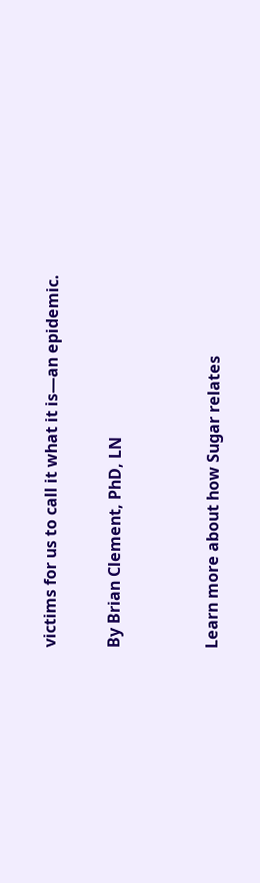victims for us to call it what it is—an epidemic.

By Brian Clement, PhD, LN


Learn more about how Sugar relates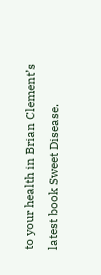to your health in Brian Clement’s latest book Sweet Disease.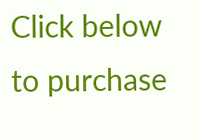Click below to purchase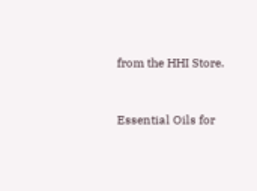from the HHI Store.


Essential Oils for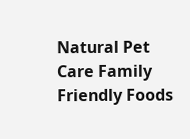Natural Pet Care Family Friendly Foods